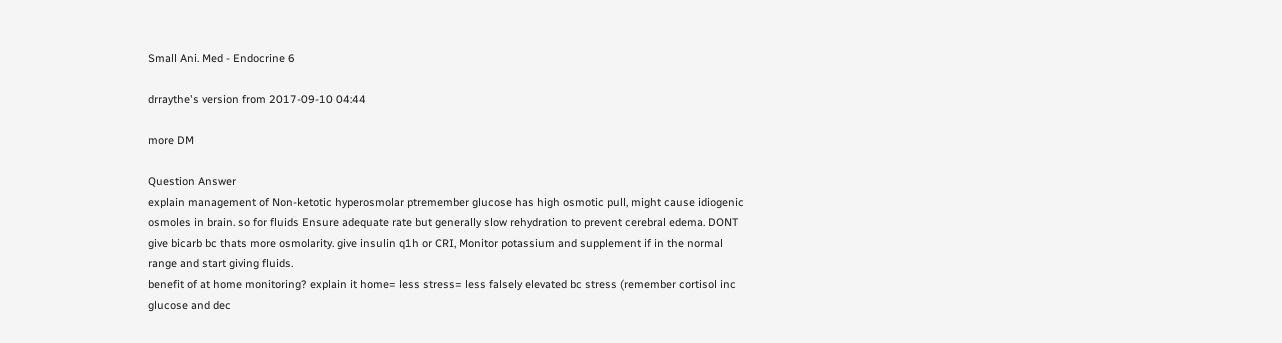Small Ani. Med - Endocrine 6

drraythe's version from 2017-09-10 04:44

more DM

Question Answer
explain management of Non-ketotic hyperosmolar ptremember glucose has high osmotic pull, might cause idiogenic osmoles in brain. so for fluids Ensure adequate rate but generally slow rehydration to prevent cerebral edema. DONT give bicarb bc thats more osmolarity. give insulin q1h or CRI, Monitor potassium and supplement if in the normal range and start giving fluids.
benefit of at home monitoring? explain it home= less stress= less falsely elevated bc stress (remember cortisol inc glucose and dec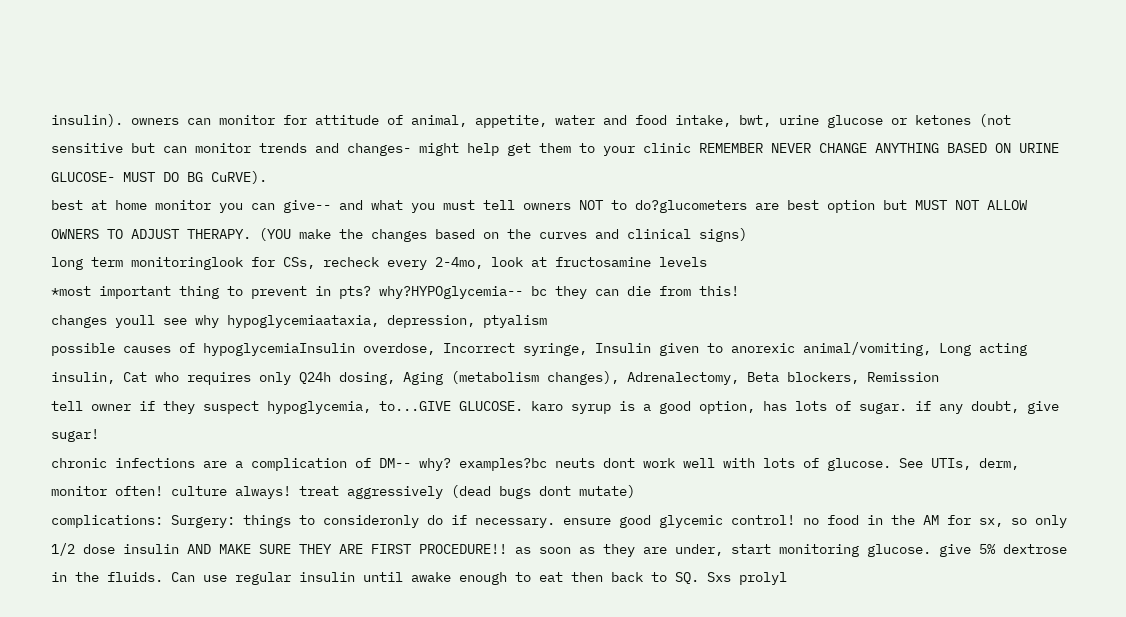insulin). owners can monitor for attitude of animal, appetite, water and food intake, bwt, urine glucose or ketones (not sensitive but can monitor trends and changes- might help get them to your clinic REMEMBER NEVER CHANGE ANYTHING BASED ON URINE GLUCOSE- MUST DO BG CuRVE).
best at home monitor you can give-- and what you must tell owners NOT to do?glucometers are best option but MUST NOT ALLOW OWNERS TO ADJUST THERAPY. (YOU make the changes based on the curves and clinical signs)
long term monitoringlook for CSs, recheck every 2-4mo, look at fructosamine levels
*most important thing to prevent in pts? why?HYPOglycemia-- bc they can die from this!
changes youll see why hypoglycemiaataxia, depression, ptyalism
possible causes of hypoglycemiaInsulin overdose, Incorrect syringe, Insulin given to anorexic animal/vomiting, Long acting insulin, Cat who requires only Q24h dosing, Aging (metabolism changes), Adrenalectomy, Beta blockers, Remission
tell owner if they suspect hypoglycemia, to...GIVE GLUCOSE. karo syrup is a good option, has lots of sugar. if any doubt, give sugar!
chronic infections are a complication of DM-- why? examples?bc neuts dont work well with lots of glucose. See UTIs, derm, monitor often! culture always! treat aggressively (dead bugs dont mutate)
complications: Surgery: things to consideronly do if necessary. ensure good glycemic control! no food in the AM for sx, so only 1/2 dose insulin AND MAKE SURE THEY ARE FIRST PROCEDURE!! as soon as they are under, start monitoring glucose. give 5% dextrose in the fluids. Can use regular insulin until awake enough to eat then back to SQ. Sxs prolyl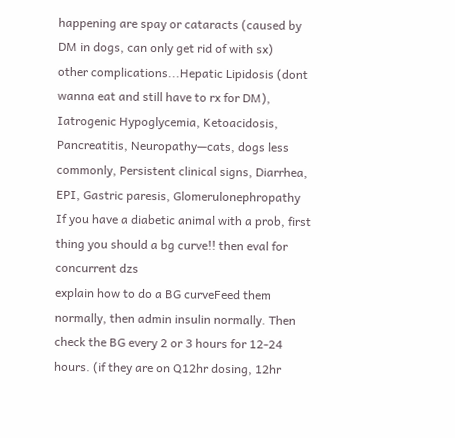happening are spay or cataracts (caused by DM in dogs, can only get rid of with sx)
other complications...Hepatic Lipidosis (dont wanna eat and still have to rx for DM), Iatrogenic Hypoglycemia, Ketoacidosis, Pancreatitis, Neuropathy—cats, dogs less commonly, Persistent clinical signs, Diarrhea, EPI, Gastric paresis, Glomerulonephropathy
If you have a diabetic animal with a prob, first thing you should a bg curve!! then eval for concurrent dzs
explain how to do a BG curveFeed them normally, then admin insulin normally. Then check the BG every 2 or 3 hours for 12-24 hours. (if they are on Q12hr dosing, 12hr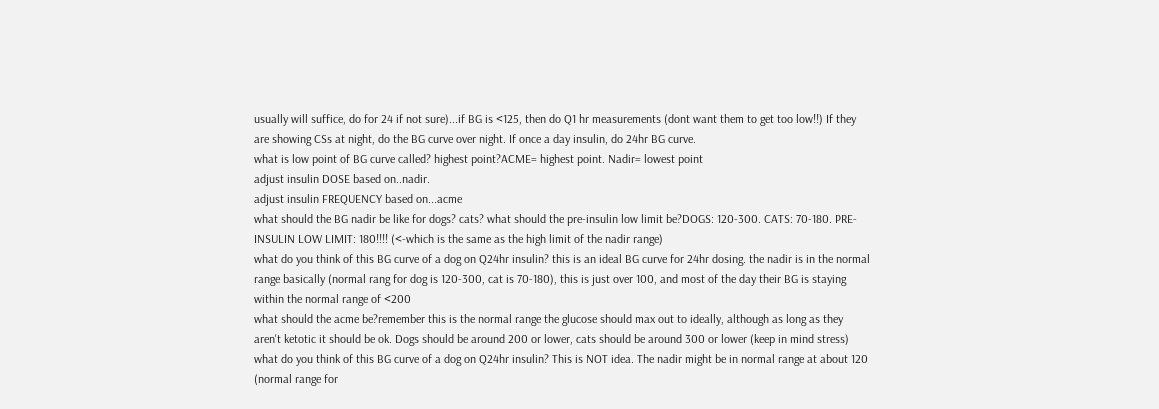usually will suffice, do for 24 if not sure)...if BG is <125, then do Q1 hr measurements (dont want them to get too low!!) If they are showing CSs at night, do the BG curve over night. If once a day insulin, do 24hr BG curve.
what is low point of BG curve called? highest point?ACME= highest point. Nadir= lowest point
adjust insulin DOSE based on..nadir.
adjust insulin FREQUENCY based on...acme
what should the BG nadir be like for dogs? cats? what should the pre-insulin low limit be?DOGS: 120-300. CATS: 70-180. PRE-INSULIN LOW LIMIT: 180!!!! (<-which is the same as the high limit of the nadir range)
what do you think of this BG curve of a dog on Q24hr insulin? this is an ideal BG curve for 24hr dosing. the nadir is in the normal range basically (normal rang for dog is 120-300, cat is 70-180), this is just over 100, and most of the day their BG is staying within the normal range of <200
what should the acme be?remember this is the normal range the glucose should max out to ideally, although as long as they aren't ketotic it should be ok. Dogs should be around 200 or lower, cats should be around 300 or lower (keep in mind stress)
what do you think of this BG curve of a dog on Q24hr insulin? This is NOT idea. The nadir might be in normal range at about 120 (normal range for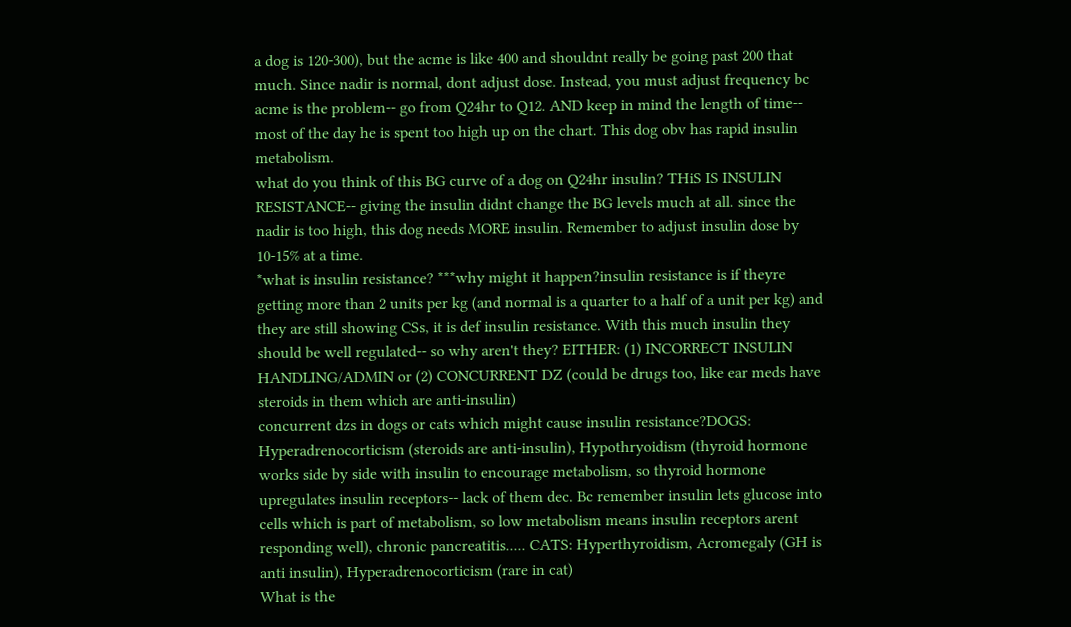a dog is 120-300), but the acme is like 400 and shouldnt really be going past 200 that much. Since nadir is normal, dont adjust dose. Instead, you must adjust frequency bc acme is the problem-- go from Q24hr to Q12. AND keep in mind the length of time-- most of the day he is spent too high up on the chart. This dog obv has rapid insulin metabolism.
what do you think of this BG curve of a dog on Q24hr insulin? THiS IS INSULIN RESISTANCE-- giving the insulin didnt change the BG levels much at all. since the nadir is too high, this dog needs MORE insulin. Remember to adjust insulin dose by 10-15% at a time.
*what is insulin resistance? ***why might it happen?insulin resistance is if theyre getting more than 2 units per kg (and normal is a quarter to a half of a unit per kg) and they are still showing CSs, it is def insulin resistance. With this much insulin they should be well regulated-- so why aren't they? EITHER: (1) INCORRECT INSULIN HANDLING/ADMIN or (2) CONCURRENT DZ (could be drugs too, like ear meds have steroids in them which are anti-insulin)
concurrent dzs in dogs or cats which might cause insulin resistance?DOGS: Hyperadrenocorticism (steroids are anti-insulin), Hypothryoidism (thyroid hormone works side by side with insulin to encourage metabolism, so thyroid hormone upregulates insulin receptors-- lack of them dec. Bc remember insulin lets glucose into cells which is part of metabolism, so low metabolism means insulin receptors arent responding well), chronic pancreatitis..... CATS: Hyperthyroidism, Acromegaly (GH is anti insulin), Hyperadrenocorticism (rare in cat)
What is the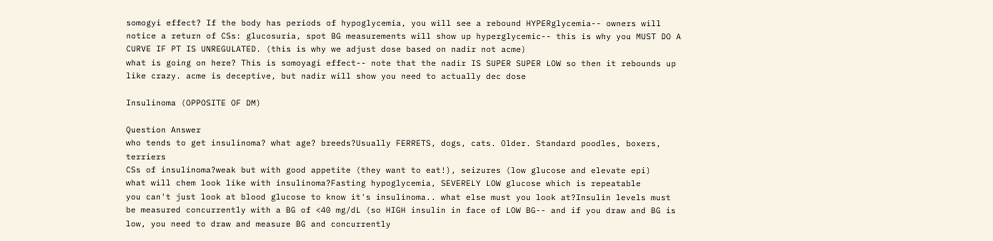somogyi effect? If the body has periods of hypoglycemia, you will see a rebound HYPERglycemia-- owners will notice a return of CSs: glucosuria, spot BG measurements will show up hyperglycemic-- this is why you MUST DO A CURVE IF PT IS UNREGULATED. (this is why we adjust dose based on nadir not acme)
what is going on here? This is somoyagi effect-- note that the nadir IS SUPER SUPER LOW so then it rebounds up like crazy. acme is deceptive, but nadir will show you need to actually dec dose

Insulinoma (OPPOSITE OF DM)

Question Answer
who tends to get insulinoma? what age? breeds?Usually FERRETS, dogs, cats. Older. Standard poodles, boxers, terriers
CSs of insulinoma?weak but with good appetite (they want to eat!), seizures (low glucose and elevate epi)
what will chem look like with insulinoma?Fasting hypoglycemia, SEVERELY LOW glucose which is repeatable
you can't just look at blood glucose to know it's insulinoma.. what else must you look at?Insulin levels must be measured concurrently with a BG of <40 mg/dL (so HIGH insulin in face of LOW BG-- and if you draw and BG is low, you need to draw and measure BG and concurrently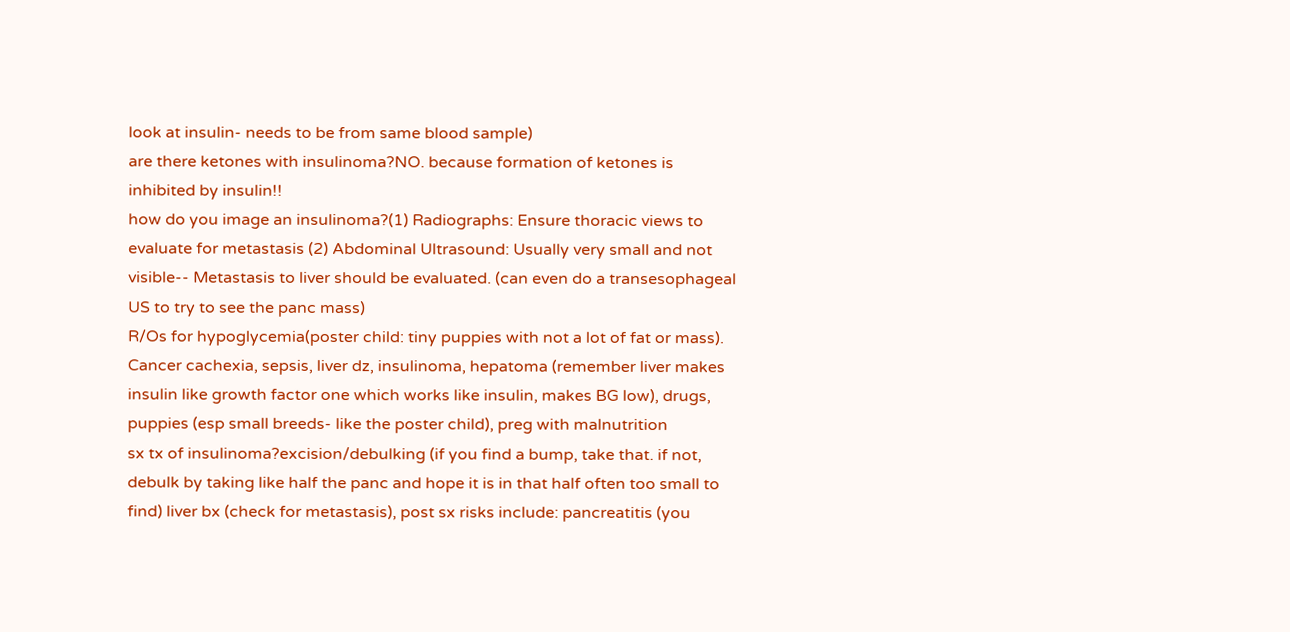look at insulin- needs to be from same blood sample)
are there ketones with insulinoma?NO. because formation of ketones is inhibited by insulin!!
how do you image an insulinoma?(1) Radiographs: Ensure thoracic views to evaluate for metastasis (2) Abdominal Ultrasound: Usually very small and not visible-- Metastasis to liver should be evaluated. (can even do a transesophageal US to try to see the panc mass)
R/Os for hypoglycemia(poster child: tiny puppies with not a lot of fat or mass). Cancer cachexia, sepsis, liver dz, insulinoma, hepatoma (remember liver makes insulin like growth factor one which works like insulin, makes BG low), drugs, puppies (esp small breeds- like the poster child), preg with malnutrition
sx tx of insulinoma?excision/debulking (if you find a bump, take that. if not, debulk by taking like half the panc and hope it is in that half often too small to find) liver bx (check for metastasis), post sx risks include: pancreatitis (you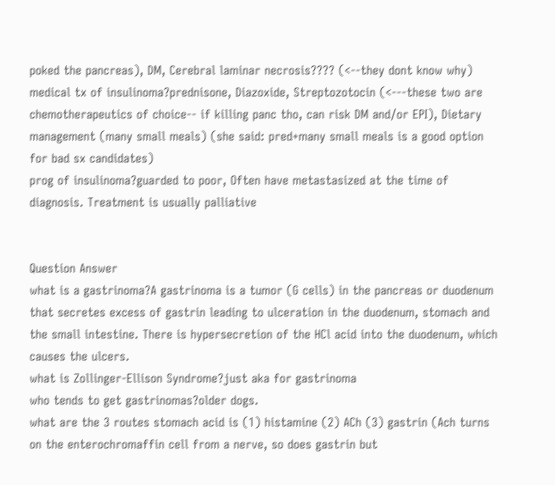poked the pancreas), DM, Cerebral laminar necrosis???? (<--they dont know why)
medical tx of insulinoma?prednisone, Diazoxide, Streptozotocin (<---these two are chemotherapeutics of choice-- if killing panc tho, can risk DM and/or EPI), Dietary management (many small meals) (she said: pred+many small meals is a good option for bad sx candidates)
prog of insulinoma?guarded to poor, Often have metastasized at the time of diagnosis. Treatment is usually palliative


Question Answer
what is a gastrinoma?A gastrinoma is a tumor (G cells) in the pancreas or duodenum that secretes excess of gastrin leading to ulceration in the duodenum, stomach and the small intestine. There is hypersecretion of the HCl acid into the duodenum, which causes the ulcers.
what is Zollinger-Ellison Syndrome?just aka for gastrinoma
who tends to get gastrinomas?older dogs.
what are the 3 routes stomach acid is (1) histamine (2) ACh (3) gastrin (Ach turns on the enterochromaffin cell from a nerve, so does gastrin but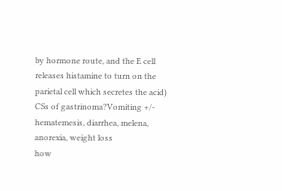by hormone route, and the E cell releases histamine to turn on the parietal cell which secretes the acid)
CSs of gastrinoma?Vomiting +/- hematemesis, diarrhea, melena, anorexia, weight loss
how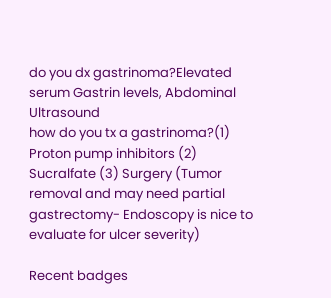do you dx gastrinoma?Elevated serum Gastrin levels, Abdominal Ultrasound
how do you tx a gastrinoma?(1) Proton pump inhibitors (2) Sucralfate (3) Surgery (Tumor removal and may need partial gastrectomy- Endoscopy is nice to evaluate for ulcer severity)

Recent badges